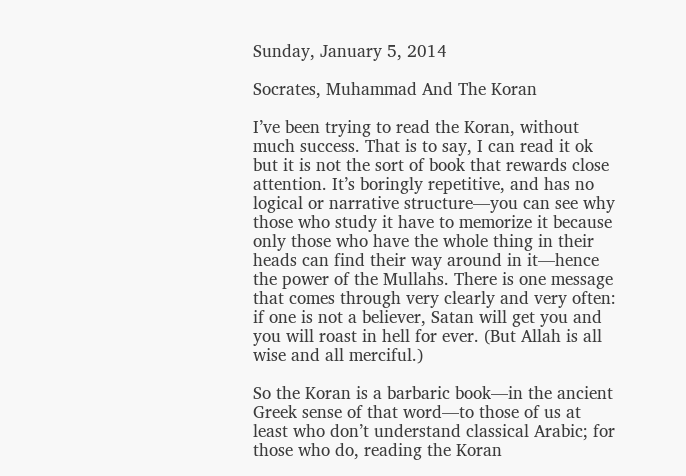Sunday, January 5, 2014

Socrates, Muhammad And The Koran

I’ve been trying to read the Koran, without much success. That is to say, I can read it ok but it is not the sort of book that rewards close attention. It’s boringly repetitive, and has no logical or narrative structure—you can see why those who study it have to memorize it because only those who have the whole thing in their heads can find their way around in it—hence the power of the Mullahs. There is one message that comes through very clearly and very often: if one is not a believer, Satan will get you and you will roast in hell for ever. (But Allah is all wise and all merciful.)

So the Koran is a barbaric book—in the ancient Greek sense of that word—to those of us at least who don’t understand classical Arabic; for those who do, reading the Koran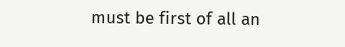must be first of all an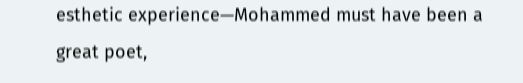esthetic experience—Mohammed must have been a great poet,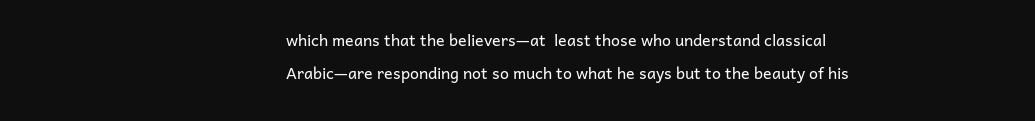which means that the believers—at  least those who understand classical Arabic—are responding not so much to what he says but to the beauty of his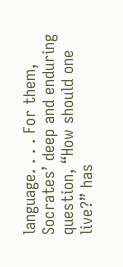language. . . . For them, Socrates’ deep and enduring question, “How should one live?” has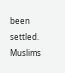been settled.  Muslims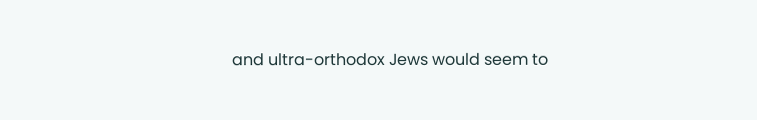and ultra-orthodox Jews would seem to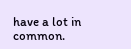have a lot in common.